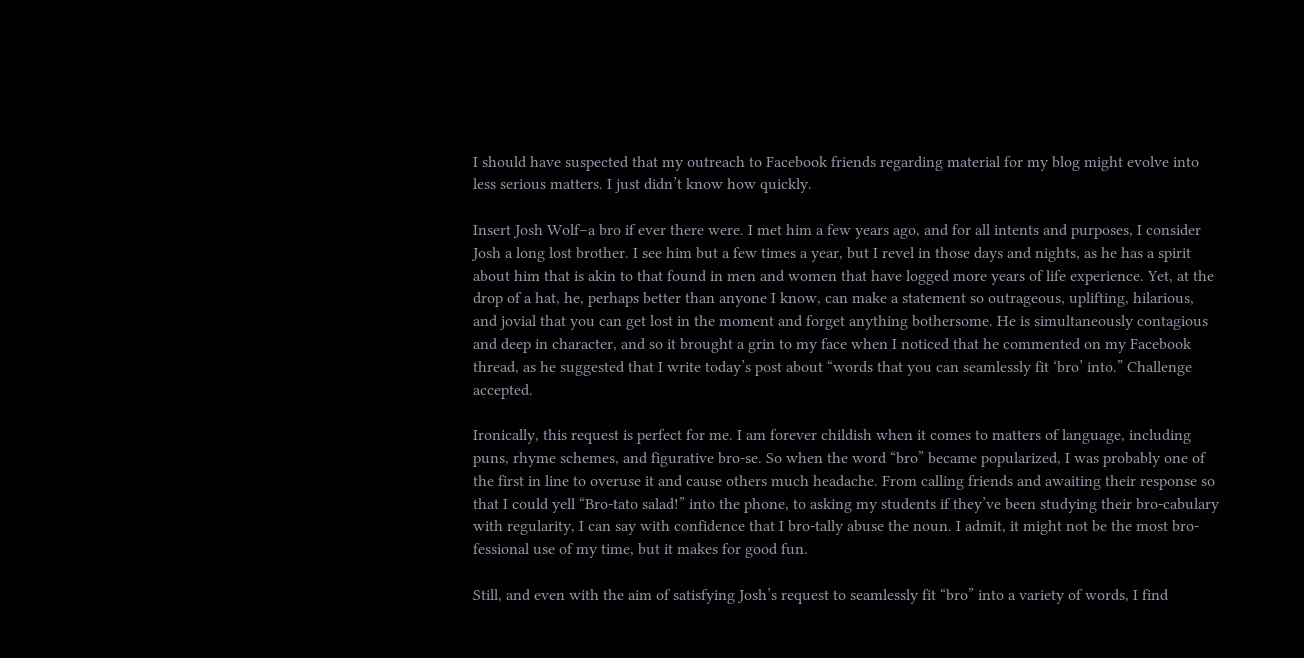I should have suspected that my outreach to Facebook friends regarding material for my blog might evolve into less serious matters. I just didn’t know how quickly.

Insert Josh Wolf–a bro if ever there were. I met him a few years ago, and for all intents and purposes, I consider Josh a long lost brother. I see him but a few times a year, but I revel in those days and nights, as he has a spirit about him that is akin to that found in men and women that have logged more years of life experience. Yet, at the drop of a hat, he, perhaps better than anyone I know, can make a statement so outrageous, uplifting, hilarious, and jovial that you can get lost in the moment and forget anything bothersome. He is simultaneously contagious and deep in character, and so it brought a grin to my face when I noticed that he commented on my Facebook thread, as he suggested that I write today’s post about “words that you can seamlessly fit ‘bro’ into.” Challenge accepted.

Ironically, this request is perfect for me. I am forever childish when it comes to matters of language, including puns, rhyme schemes, and figurative bro-se. So when the word “bro” became popularized, I was probably one of the first in line to overuse it and cause others much headache. From calling friends and awaiting their response so that I could yell “Bro-tato salad!” into the phone, to asking my students if they’ve been studying their bro-cabulary with regularity, I can say with confidence that I bro-tally abuse the noun. I admit, it might not be the most bro-fessional use of my time, but it makes for good fun.

Still, and even with the aim of satisfying Josh’s request to seamlessly fit “bro” into a variety of words, I find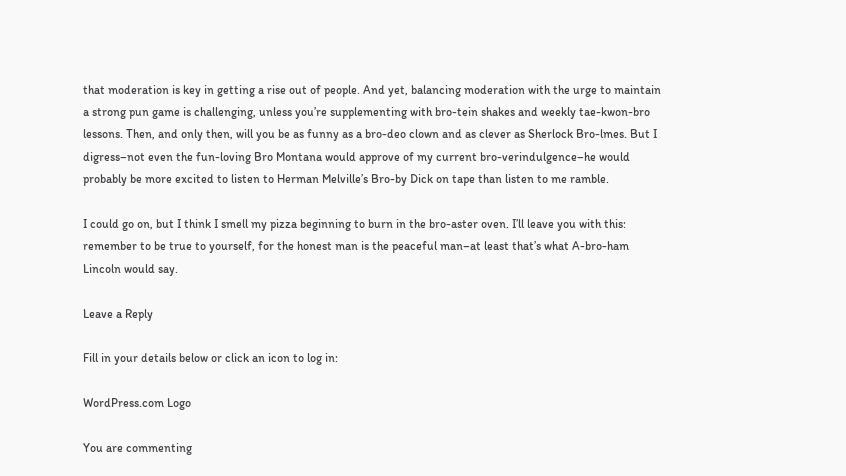that moderation is key in getting a rise out of people. And yet, balancing moderation with the urge to maintain a strong pun game is challenging, unless you’re supplementing with bro-tein shakes and weekly tae-kwon-bro lessons. Then, and only then, will you be as funny as a bro-deo clown and as clever as Sherlock Bro-lmes. But I digress–not even the fun-loving Bro Montana would approve of my current bro-verindulgence–he would probably be more excited to listen to Herman Melville’s Bro-by Dick on tape than listen to me ramble.

I could go on, but I think I smell my pizza beginning to burn in the bro-aster oven. I’ll leave you with this: remember to be true to yourself, for the honest man is the peaceful man–at least that’s what A-bro-ham Lincoln would say.

Leave a Reply

Fill in your details below or click an icon to log in:

WordPress.com Logo

You are commenting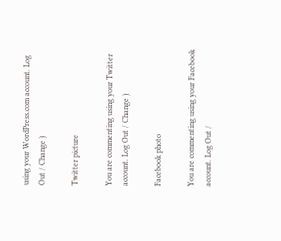using your WordPress.com account. Log Out / Change )

Twitter picture

You are commenting using your Twitter account. Log Out / Change )

Facebook photo

You are commenting using your Facebook account. Log Out /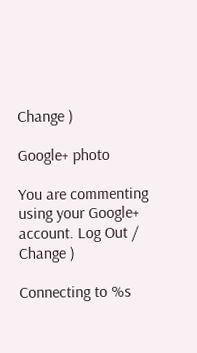Change )

Google+ photo

You are commenting using your Google+ account. Log Out / Change )

Connecting to %s